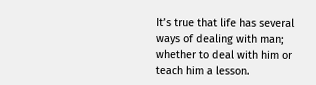It’s true that life has several ways of dealing with man; whether to deal with him or teach him a lesson.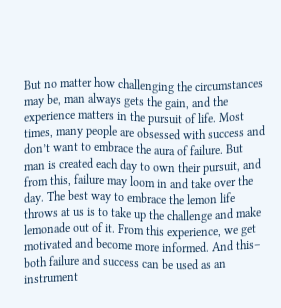But no matter how challenging the circumstances may be, man always gets the gain, and the experience matters in the pursuit of life. Most times, many people are obsessed with success and don’t want to embrace the aura of failure. But man is created each day to own their pursuit, and from this, failure may loom in and take over the day. The best way to embrace the lemon life throws at us is to take up the challenge and make lemonade out of it. From this experience, we get motivated and become more informed. And this– both failure and success can be used as an instrument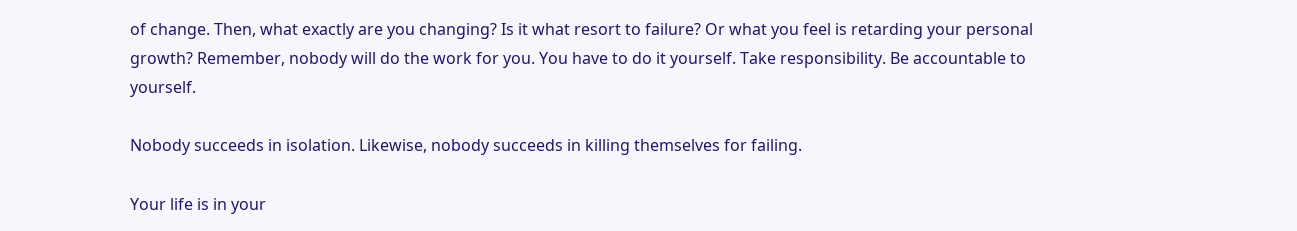of change. Then, what exactly are you changing? Is it what resort to failure? Or what you feel is retarding your personal growth? Remember, nobody will do the work for you. You have to do it yourself. Take responsibility. Be accountable to yourself.

Nobody succeeds in isolation. Likewise, nobody succeeds in killing themselves for failing.

Your life is in your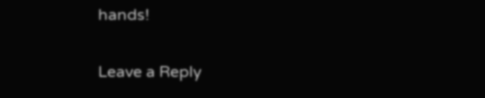hands!

Leave a Reply